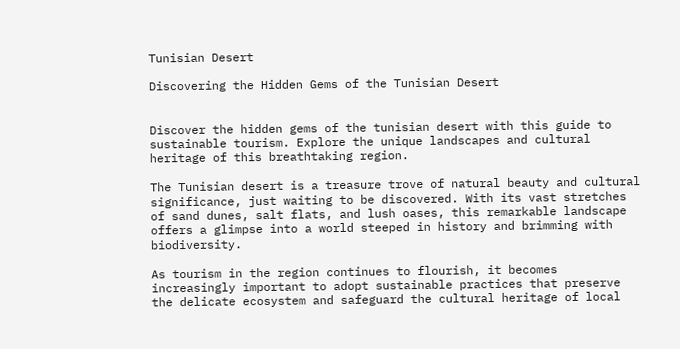Tunisian Desert

Discovering the Hidden Gems of the Tunisian Desert


Discover the hidden gems of the tunisian desert with this guide to sustainable tourism. Explore the unique landscapes and cultural heritage of this breathtaking region.

The Tunisian desert is a treasure trove of natural beauty and cultural significance, just waiting to be discovered. With its vast stretches of sand dunes, salt flats, and lush oases, this remarkable landscape offers a glimpse into a world steeped in history and brimming with biodiversity.

As tourism in the region continues to flourish, it becomes increasingly important to adopt sustainable practices that preserve the delicate ecosystem and safeguard the cultural heritage of local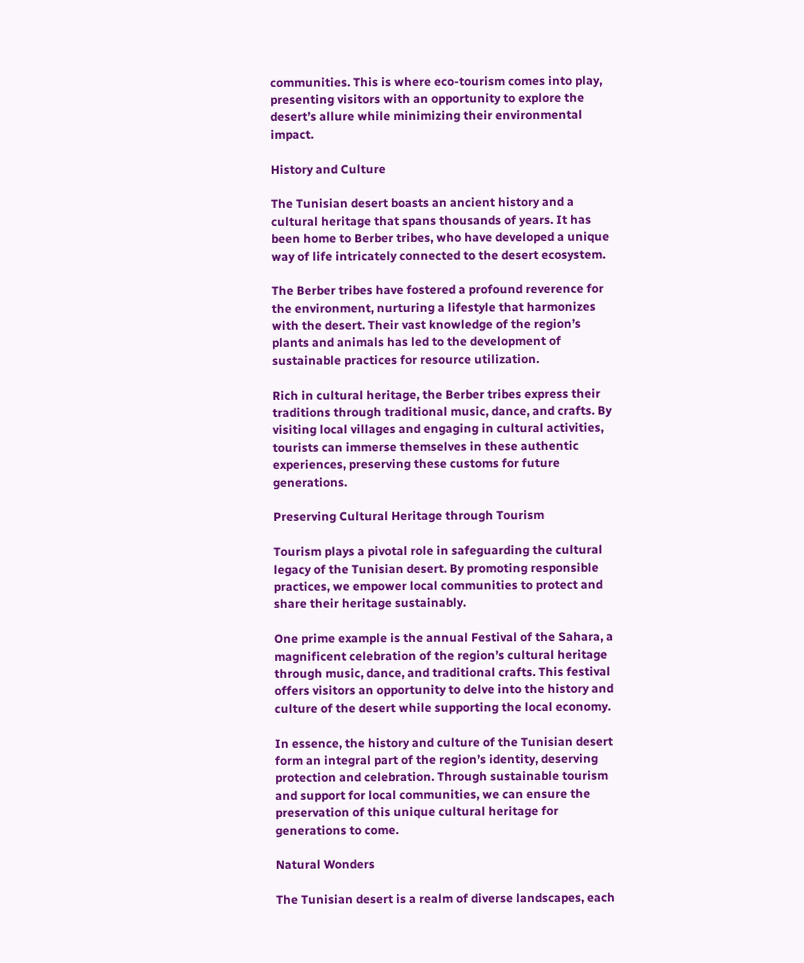communities. This is where eco-tourism comes into play, presenting visitors with an opportunity to explore the desert’s allure while minimizing their environmental impact.

History and Culture

The Tunisian desert boasts an ancient history and a cultural heritage that spans thousands of years. It has been home to Berber tribes, who have developed a unique way of life intricately connected to the desert ecosystem.

The Berber tribes have fostered a profound reverence for the environment, nurturing a lifestyle that harmonizes with the desert. Their vast knowledge of the region’s plants and animals has led to the development of sustainable practices for resource utilization.

Rich in cultural heritage, the Berber tribes express their traditions through traditional music, dance, and crafts. By visiting local villages and engaging in cultural activities, tourists can immerse themselves in these authentic experiences, preserving these customs for future generations.

Preserving Cultural Heritage through Tourism

Tourism plays a pivotal role in safeguarding the cultural legacy of the Tunisian desert. By promoting responsible practices, we empower local communities to protect and share their heritage sustainably.

One prime example is the annual Festival of the Sahara, a magnificent celebration of the region’s cultural heritage through music, dance, and traditional crafts. This festival offers visitors an opportunity to delve into the history and culture of the desert while supporting the local economy.

In essence, the history and culture of the Tunisian desert form an integral part of the region’s identity, deserving protection and celebration. Through sustainable tourism and support for local communities, we can ensure the preservation of this unique cultural heritage for generations to come.

Natural Wonders

The Tunisian desert is a realm of diverse landscapes, each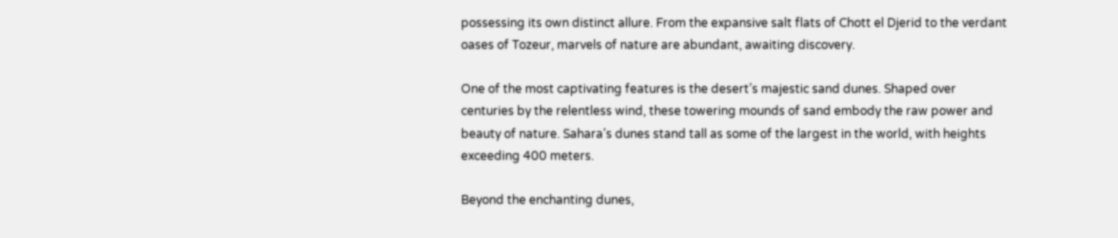possessing its own distinct allure. From the expansive salt flats of Chott el Djerid to the verdant oases of Tozeur, marvels of nature are abundant, awaiting discovery.

One of the most captivating features is the desert’s majestic sand dunes. Shaped over centuries by the relentless wind, these towering mounds of sand embody the raw power and beauty of nature. Sahara’s dunes stand tall as some of the largest in the world, with heights exceeding 400 meters.

Beyond the enchanting dunes,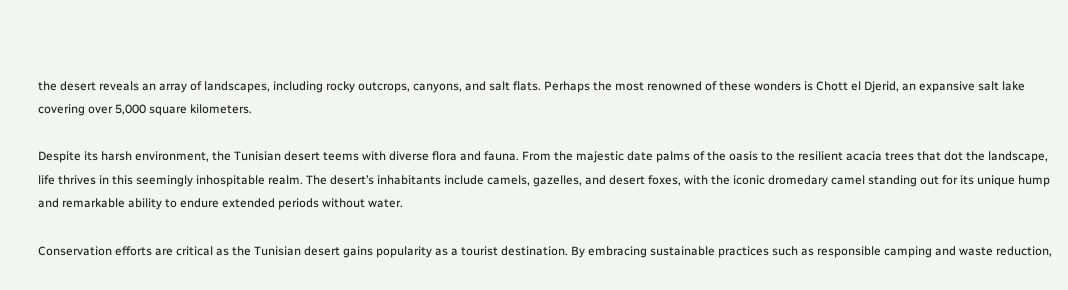the desert reveals an array of landscapes, including rocky outcrops, canyons, and salt flats. Perhaps the most renowned of these wonders is Chott el Djerid, an expansive salt lake covering over 5,000 square kilometers.

Despite its harsh environment, the Tunisian desert teems with diverse flora and fauna. From the majestic date palms of the oasis to the resilient acacia trees that dot the landscape, life thrives in this seemingly inhospitable realm. The desert’s inhabitants include camels, gazelles, and desert foxes, with the iconic dromedary camel standing out for its unique hump and remarkable ability to endure extended periods without water.

Conservation efforts are critical as the Tunisian desert gains popularity as a tourist destination. By embracing sustainable practices such as responsible camping and waste reduction,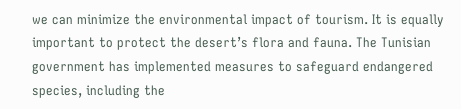we can minimize the environmental impact of tourism. It is equally important to protect the desert’s flora and fauna. The Tunisian government has implemented measures to safeguard endangered species, including the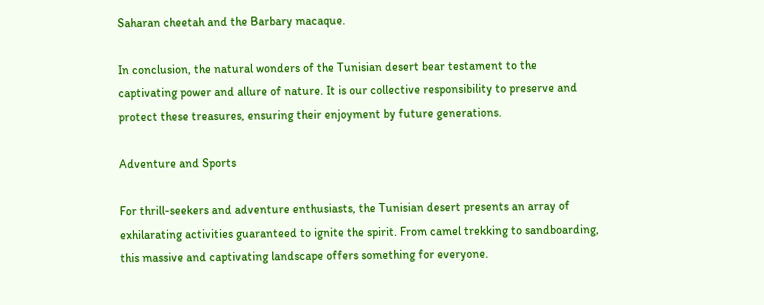Saharan cheetah and the Barbary macaque.

In conclusion, the natural wonders of the Tunisian desert bear testament to the captivating power and allure of nature. It is our collective responsibility to preserve and protect these treasures, ensuring their enjoyment by future generations.

Adventure and Sports

For thrill-seekers and adventure enthusiasts, the Tunisian desert presents an array of exhilarating activities guaranteed to ignite the spirit. From camel trekking to sandboarding, this massive and captivating landscape offers something for everyone.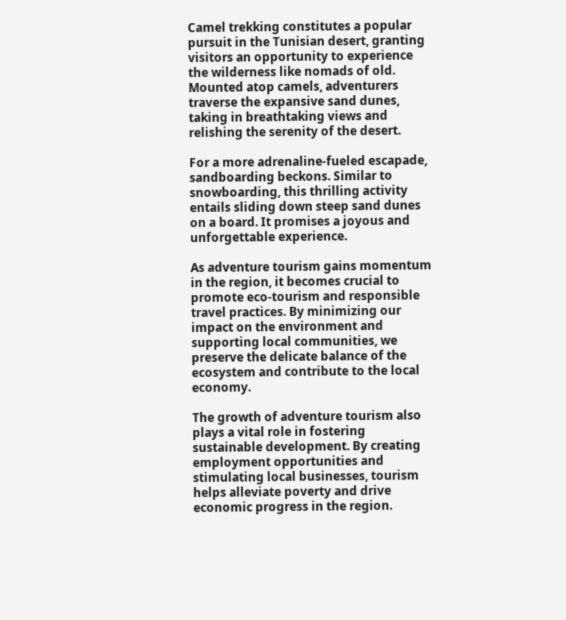Camel trekking constitutes a popular pursuit in the Tunisian desert, granting visitors an opportunity to experience the wilderness like nomads of old. Mounted atop camels, adventurers traverse the expansive sand dunes, taking in breathtaking views and relishing the serenity of the desert.

For a more adrenaline-fueled escapade, sandboarding beckons. Similar to snowboarding, this thrilling activity entails sliding down steep sand dunes on a board. It promises a joyous and unforgettable experience.

As adventure tourism gains momentum in the region, it becomes crucial to promote eco-tourism and responsible travel practices. By minimizing our impact on the environment and supporting local communities, we preserve the delicate balance of the ecosystem and contribute to the local economy.

The growth of adventure tourism also plays a vital role in fostering sustainable development. By creating employment opportunities and stimulating local businesses, tourism helps alleviate poverty and drive economic progress in the region.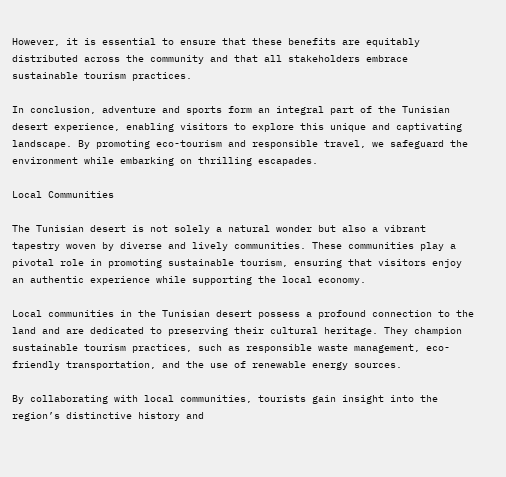However, it is essential to ensure that these benefits are equitably distributed across the community and that all stakeholders embrace sustainable tourism practices.

In conclusion, adventure and sports form an integral part of the Tunisian desert experience, enabling visitors to explore this unique and captivating landscape. By promoting eco-tourism and responsible travel, we safeguard the environment while embarking on thrilling escapades.

Local Communities

The Tunisian desert is not solely a natural wonder but also a vibrant tapestry woven by diverse and lively communities. These communities play a pivotal role in promoting sustainable tourism, ensuring that visitors enjoy an authentic experience while supporting the local economy.

Local communities in the Tunisian desert possess a profound connection to the land and are dedicated to preserving their cultural heritage. They champion sustainable tourism practices, such as responsible waste management, eco-friendly transportation, and the use of renewable energy sources.

By collaborating with local communities, tourists gain insight into the region’s distinctive history and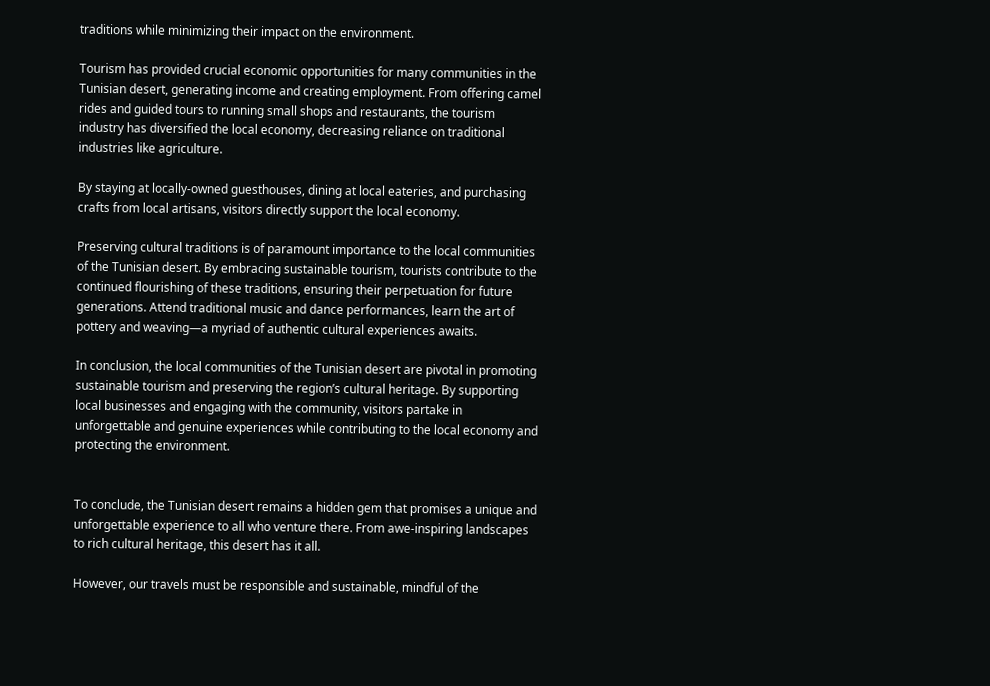traditions while minimizing their impact on the environment.

Tourism has provided crucial economic opportunities for many communities in the Tunisian desert, generating income and creating employment. From offering camel rides and guided tours to running small shops and restaurants, the tourism industry has diversified the local economy, decreasing reliance on traditional industries like agriculture.

By staying at locally-owned guesthouses, dining at local eateries, and purchasing crafts from local artisans, visitors directly support the local economy.

Preserving cultural traditions is of paramount importance to the local communities of the Tunisian desert. By embracing sustainable tourism, tourists contribute to the continued flourishing of these traditions, ensuring their perpetuation for future generations. Attend traditional music and dance performances, learn the art of pottery and weaving—a myriad of authentic cultural experiences awaits.

In conclusion, the local communities of the Tunisian desert are pivotal in promoting sustainable tourism and preserving the region’s cultural heritage. By supporting local businesses and engaging with the community, visitors partake in unforgettable and genuine experiences while contributing to the local economy and protecting the environment.


To conclude, the Tunisian desert remains a hidden gem that promises a unique and unforgettable experience to all who venture there. From awe-inspiring landscapes to rich cultural heritage, this desert has it all.

However, our travels must be responsible and sustainable, mindful of the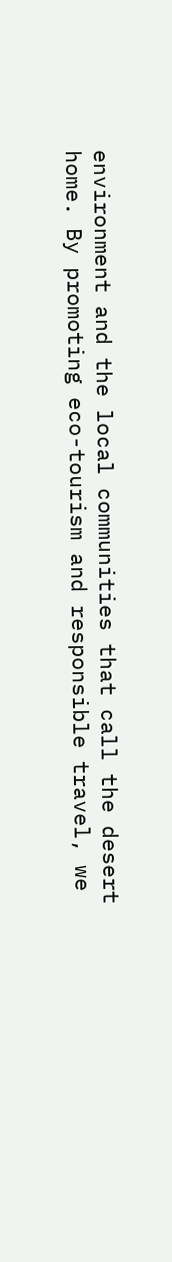environment and the local communities that call the desert home. By promoting eco-tourism and responsible travel, we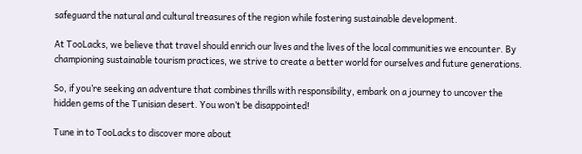safeguard the natural and cultural treasures of the region while fostering sustainable development.

At TooLacks, we believe that travel should enrich our lives and the lives of the local communities we encounter. By championing sustainable tourism practices, we strive to create a better world for ourselves and future generations.

So, if you’re seeking an adventure that combines thrills with responsibility, embark on a journey to uncover the hidden gems of the Tunisian desert. You won’t be disappointed!

Tune in to TooLacks to discover more about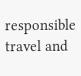responsible travel and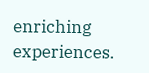enriching experiences.